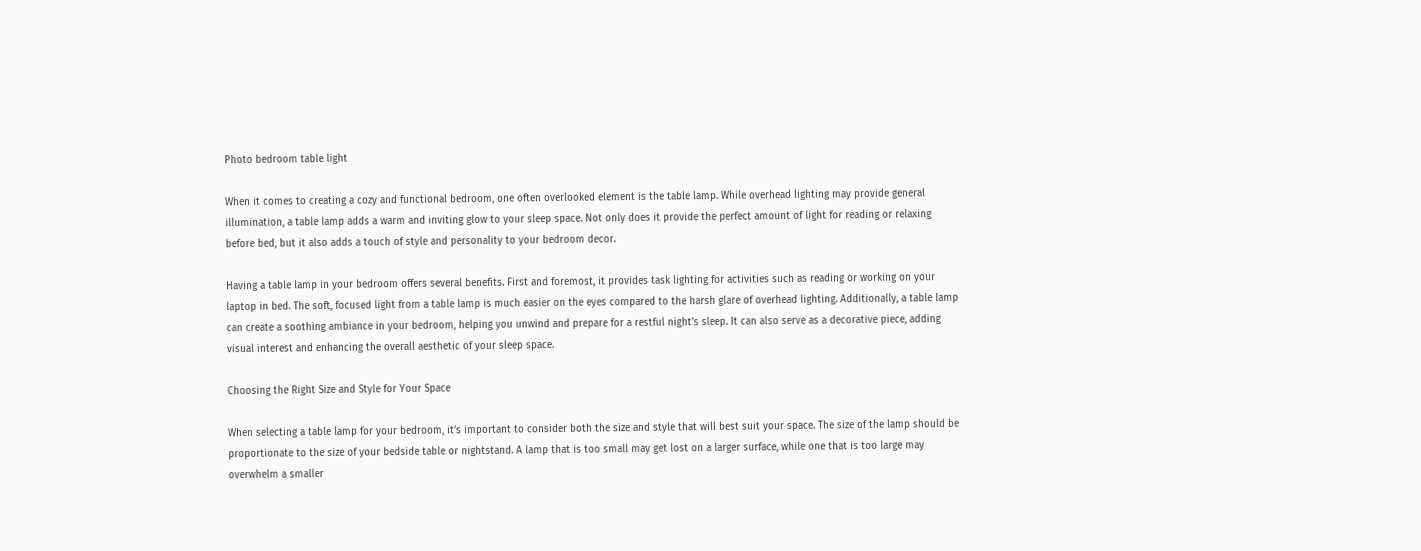Photo bedroom table light

When it comes to creating a cozy and functional bedroom, one often overlooked element is the table lamp. While overhead lighting may provide general illumination, a table lamp adds a warm and inviting glow to your sleep space. Not only does it provide the perfect amount of light for reading or relaxing before bed, but it also adds a touch of style and personality to your bedroom decor.

Having a table lamp in your bedroom offers several benefits. First and foremost, it provides task lighting for activities such as reading or working on your laptop in bed. The soft, focused light from a table lamp is much easier on the eyes compared to the harsh glare of overhead lighting. Additionally, a table lamp can create a soothing ambiance in your bedroom, helping you unwind and prepare for a restful night’s sleep. It can also serve as a decorative piece, adding visual interest and enhancing the overall aesthetic of your sleep space.

Choosing the Right Size and Style for Your Space

When selecting a table lamp for your bedroom, it’s important to consider both the size and style that will best suit your space. The size of the lamp should be proportionate to the size of your bedside table or nightstand. A lamp that is too small may get lost on a larger surface, while one that is too large may overwhelm a smaller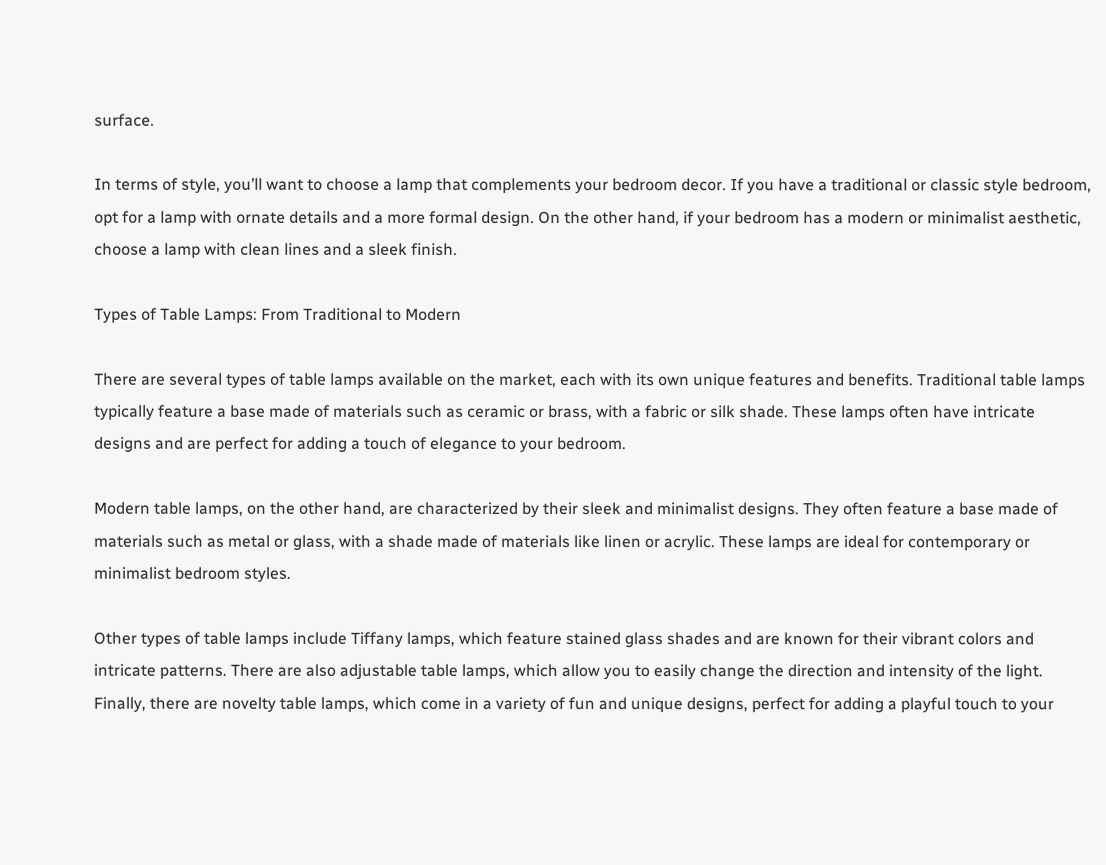surface.

In terms of style, you’ll want to choose a lamp that complements your bedroom decor. If you have a traditional or classic style bedroom, opt for a lamp with ornate details and a more formal design. On the other hand, if your bedroom has a modern or minimalist aesthetic, choose a lamp with clean lines and a sleek finish.

Types of Table Lamps: From Traditional to Modern

There are several types of table lamps available on the market, each with its own unique features and benefits. Traditional table lamps typically feature a base made of materials such as ceramic or brass, with a fabric or silk shade. These lamps often have intricate designs and are perfect for adding a touch of elegance to your bedroom.

Modern table lamps, on the other hand, are characterized by their sleek and minimalist designs. They often feature a base made of materials such as metal or glass, with a shade made of materials like linen or acrylic. These lamps are ideal for contemporary or minimalist bedroom styles.

Other types of table lamps include Tiffany lamps, which feature stained glass shades and are known for their vibrant colors and intricate patterns. There are also adjustable table lamps, which allow you to easily change the direction and intensity of the light. Finally, there are novelty table lamps, which come in a variety of fun and unique designs, perfect for adding a playful touch to your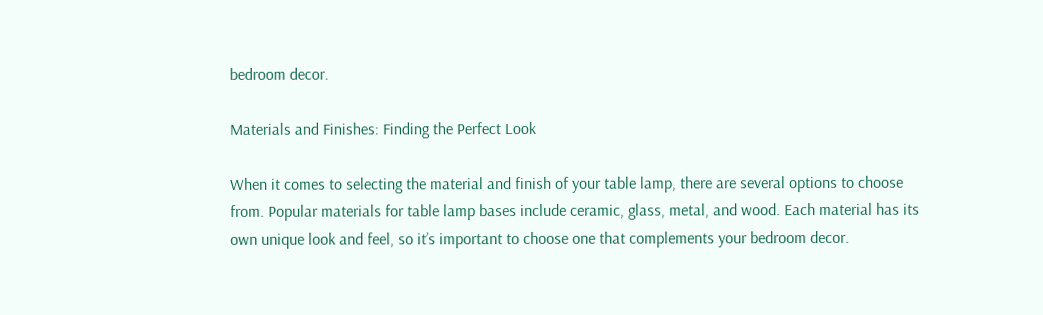bedroom decor.

Materials and Finishes: Finding the Perfect Look

When it comes to selecting the material and finish of your table lamp, there are several options to choose from. Popular materials for table lamp bases include ceramic, glass, metal, and wood. Each material has its own unique look and feel, so it’s important to choose one that complements your bedroom decor.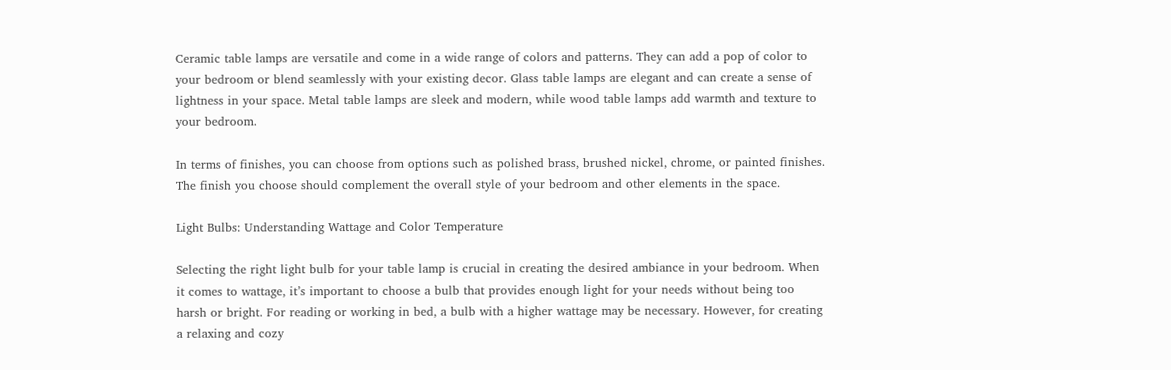Ceramic table lamps are versatile and come in a wide range of colors and patterns. They can add a pop of color to your bedroom or blend seamlessly with your existing decor. Glass table lamps are elegant and can create a sense of lightness in your space. Metal table lamps are sleek and modern, while wood table lamps add warmth and texture to your bedroom.

In terms of finishes, you can choose from options such as polished brass, brushed nickel, chrome, or painted finishes. The finish you choose should complement the overall style of your bedroom and other elements in the space.

Light Bulbs: Understanding Wattage and Color Temperature

Selecting the right light bulb for your table lamp is crucial in creating the desired ambiance in your bedroom. When it comes to wattage, it’s important to choose a bulb that provides enough light for your needs without being too harsh or bright. For reading or working in bed, a bulb with a higher wattage may be necessary. However, for creating a relaxing and cozy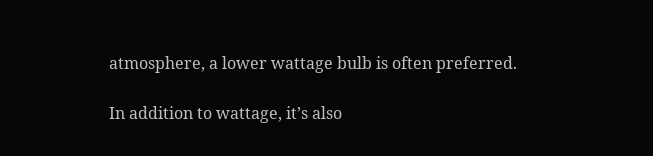atmosphere, a lower wattage bulb is often preferred.

In addition to wattage, it’s also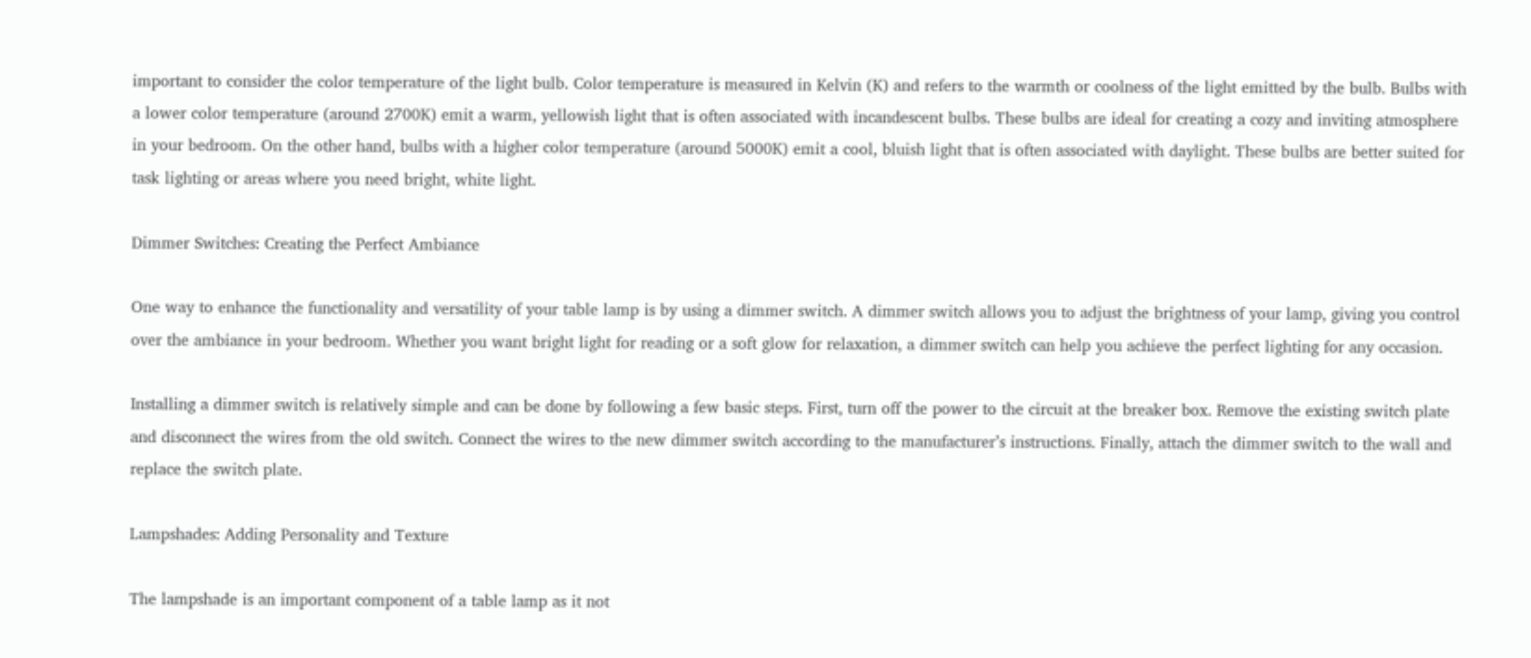important to consider the color temperature of the light bulb. Color temperature is measured in Kelvin (K) and refers to the warmth or coolness of the light emitted by the bulb. Bulbs with a lower color temperature (around 2700K) emit a warm, yellowish light that is often associated with incandescent bulbs. These bulbs are ideal for creating a cozy and inviting atmosphere in your bedroom. On the other hand, bulbs with a higher color temperature (around 5000K) emit a cool, bluish light that is often associated with daylight. These bulbs are better suited for task lighting or areas where you need bright, white light.

Dimmer Switches: Creating the Perfect Ambiance

One way to enhance the functionality and versatility of your table lamp is by using a dimmer switch. A dimmer switch allows you to adjust the brightness of your lamp, giving you control over the ambiance in your bedroom. Whether you want bright light for reading or a soft glow for relaxation, a dimmer switch can help you achieve the perfect lighting for any occasion.

Installing a dimmer switch is relatively simple and can be done by following a few basic steps. First, turn off the power to the circuit at the breaker box. Remove the existing switch plate and disconnect the wires from the old switch. Connect the wires to the new dimmer switch according to the manufacturer’s instructions. Finally, attach the dimmer switch to the wall and replace the switch plate.

Lampshades: Adding Personality and Texture

The lampshade is an important component of a table lamp as it not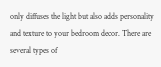only diffuses the light but also adds personality and texture to your bedroom decor. There are several types of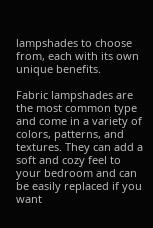lampshades to choose from, each with its own unique benefits.

Fabric lampshades are the most common type and come in a variety of colors, patterns, and textures. They can add a soft and cozy feel to your bedroom and can be easily replaced if you want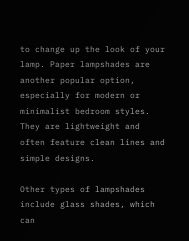to change up the look of your lamp. Paper lampshades are another popular option, especially for modern or minimalist bedroom styles. They are lightweight and often feature clean lines and simple designs.

Other types of lampshades include glass shades, which can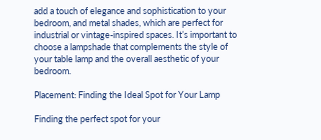add a touch of elegance and sophistication to your bedroom, and metal shades, which are perfect for industrial or vintage-inspired spaces. It’s important to choose a lampshade that complements the style of your table lamp and the overall aesthetic of your bedroom.

Placement: Finding the Ideal Spot for Your Lamp

Finding the perfect spot for your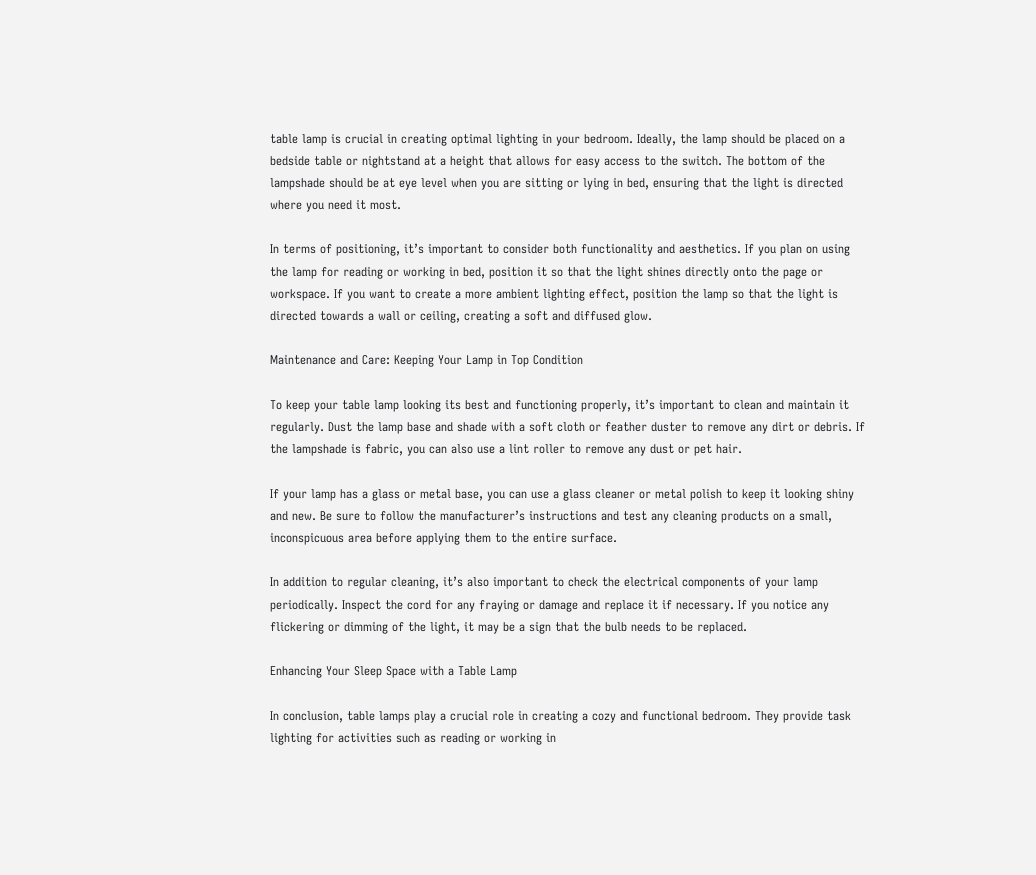table lamp is crucial in creating optimal lighting in your bedroom. Ideally, the lamp should be placed on a bedside table or nightstand at a height that allows for easy access to the switch. The bottom of the lampshade should be at eye level when you are sitting or lying in bed, ensuring that the light is directed where you need it most.

In terms of positioning, it’s important to consider both functionality and aesthetics. If you plan on using the lamp for reading or working in bed, position it so that the light shines directly onto the page or workspace. If you want to create a more ambient lighting effect, position the lamp so that the light is directed towards a wall or ceiling, creating a soft and diffused glow.

Maintenance and Care: Keeping Your Lamp in Top Condition

To keep your table lamp looking its best and functioning properly, it’s important to clean and maintain it regularly. Dust the lamp base and shade with a soft cloth or feather duster to remove any dirt or debris. If the lampshade is fabric, you can also use a lint roller to remove any dust or pet hair.

If your lamp has a glass or metal base, you can use a glass cleaner or metal polish to keep it looking shiny and new. Be sure to follow the manufacturer’s instructions and test any cleaning products on a small, inconspicuous area before applying them to the entire surface.

In addition to regular cleaning, it’s also important to check the electrical components of your lamp periodically. Inspect the cord for any fraying or damage and replace it if necessary. If you notice any flickering or dimming of the light, it may be a sign that the bulb needs to be replaced.

Enhancing Your Sleep Space with a Table Lamp

In conclusion, table lamps play a crucial role in creating a cozy and functional bedroom. They provide task lighting for activities such as reading or working in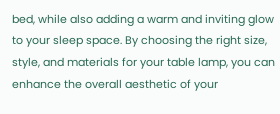bed, while also adding a warm and inviting glow to your sleep space. By choosing the right size, style, and materials for your table lamp, you can enhance the overall aesthetic of your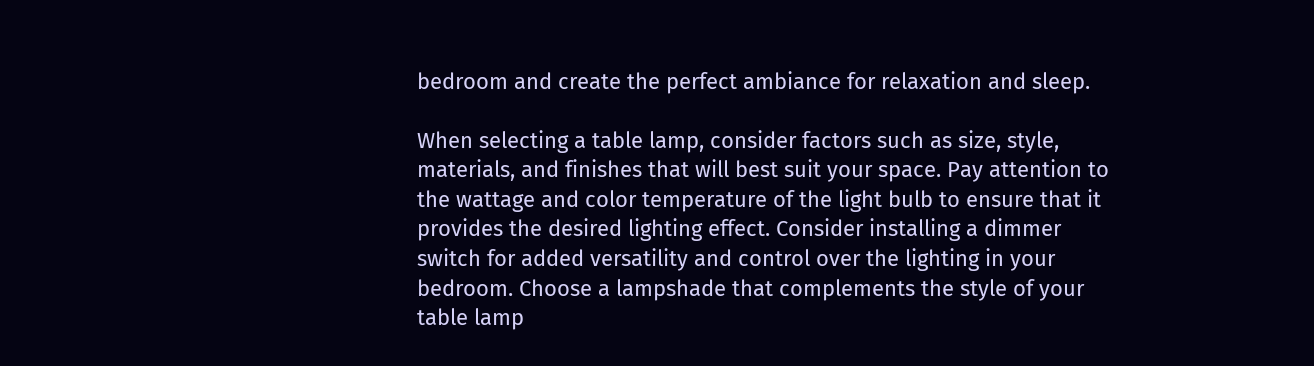bedroom and create the perfect ambiance for relaxation and sleep.

When selecting a table lamp, consider factors such as size, style, materials, and finishes that will best suit your space. Pay attention to the wattage and color temperature of the light bulb to ensure that it provides the desired lighting effect. Consider installing a dimmer switch for added versatility and control over the lighting in your bedroom. Choose a lampshade that complements the style of your table lamp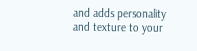and adds personality and texture to your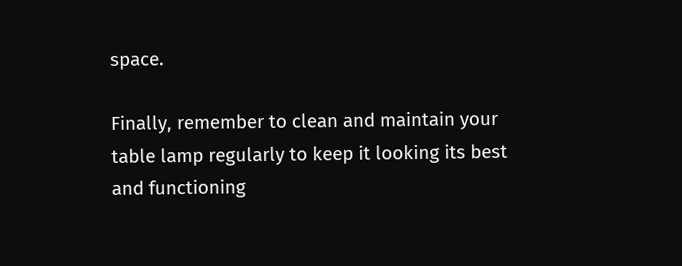space.

Finally, remember to clean and maintain your table lamp regularly to keep it looking its best and functioning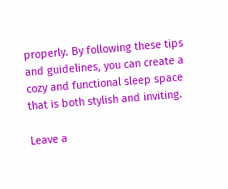properly. By following these tips and guidelines, you can create a cozy and functional sleep space that is both stylish and inviting.

Leave a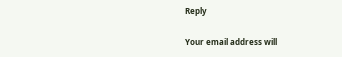Reply

Your email address will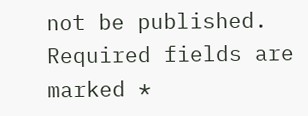not be published. Required fields are marked *